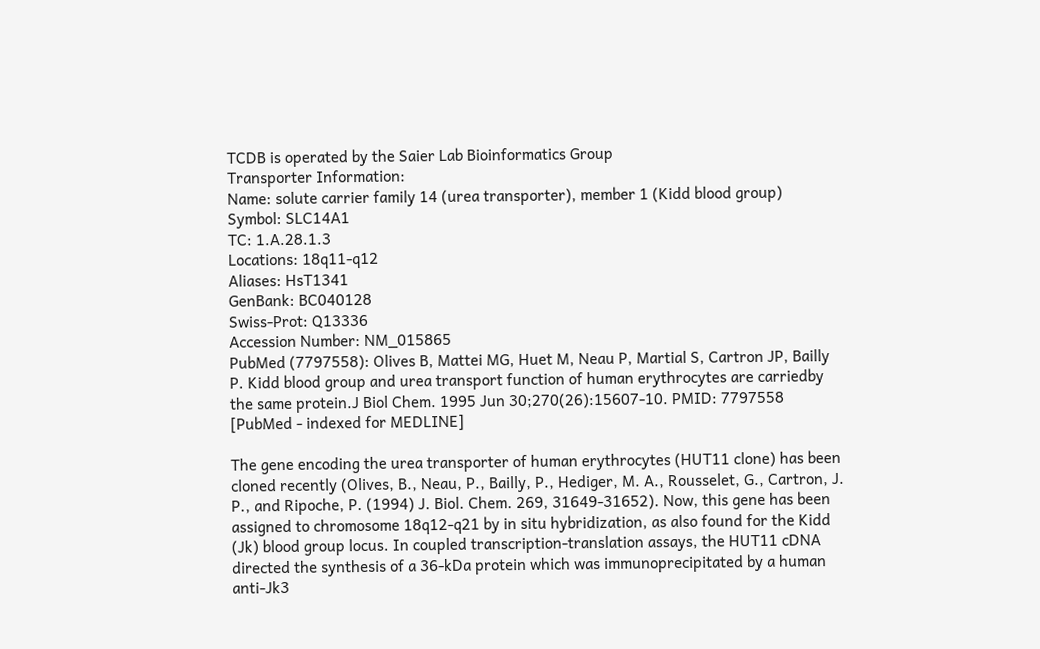TCDB is operated by the Saier Lab Bioinformatics Group
Transporter Information:
Name: solute carrier family 14 (urea transporter), member 1 (Kidd blood group)
Symbol: SLC14A1
TC: 1.A.28.1.3
Locations: 18q11-q12
Aliases: HsT1341
GenBank: BC040128
Swiss-Prot: Q13336
Accession Number: NM_015865
PubMed (7797558): Olives B, Mattei MG, Huet M, Neau P, Martial S, Cartron JP, Bailly P. Kidd blood group and urea transport function of human erythrocytes are carriedby the same protein.J Biol Chem. 1995 Jun 30;270(26):15607-10. PMID: 7797558 [PubMed - indexed for MEDLINE]

The gene encoding the urea transporter of human erythrocytes (HUT11 clone) has been cloned recently (Olives, B., Neau, P., Bailly, P., Hediger, M. A., Rousselet, G., Cartron, J. P., and Ripoche, P. (1994) J. Biol. Chem. 269, 31649-31652). Now, this gene has been assigned to chromosome 18q12-q21 by in situ hybridization, as also found for the Kidd (Jk) blood group locus. In coupled transcription-translation assays, the HUT11 cDNA directed the synthesis of a 36-kDa protein which was immunoprecipitated by a human anti-Jk3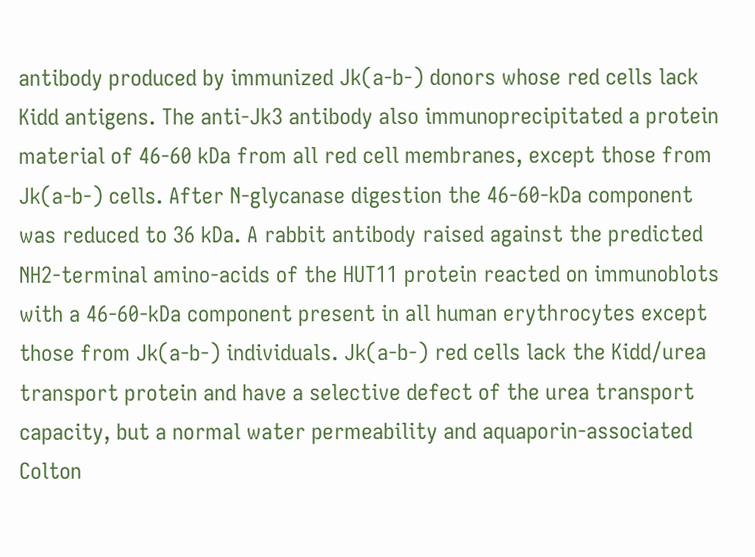antibody produced by immunized Jk(a-b-) donors whose red cells lack Kidd antigens. The anti-Jk3 antibody also immunoprecipitated a protein material of 46-60 kDa from all red cell membranes, except those from Jk(a-b-) cells. After N-glycanase digestion the 46-60-kDa component was reduced to 36 kDa. A rabbit antibody raised against the predicted NH2-terminal amino-acids of the HUT11 protein reacted on immunoblots with a 46-60-kDa component present in all human erythrocytes except those from Jk(a-b-) individuals. Jk(a-b-) red cells lack the Kidd/urea transport protein and have a selective defect of the urea transport capacity, but a normal water permeability and aquaporin-associated Colton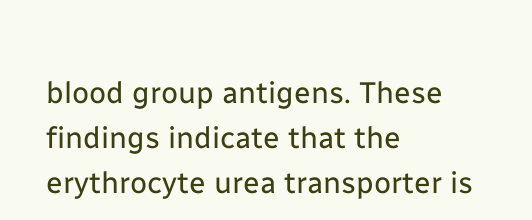blood group antigens. These findings indicate that the erythrocyte urea transporter is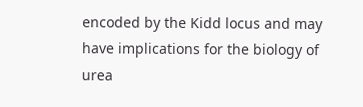encoded by the Kidd locus and may have implications for the biology of urea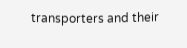transporters and their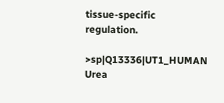tissue-specific regulation.

>sp|Q13336|UT1_HUMAN Urea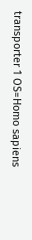transporter 1 OS=Homo sapiens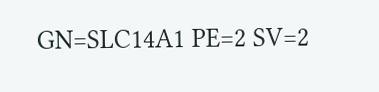GN=SLC14A1 PE=2 SV=2